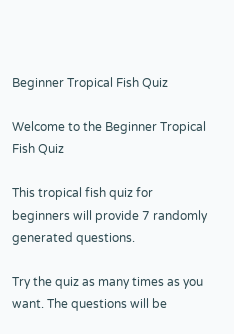Beginner Tropical Fish Quiz

Welcome to the Beginner Tropical Fish Quiz

This tropical fish quiz for beginners will provide 7 randomly generated questions.

Try the quiz as many times as you want. The questions will be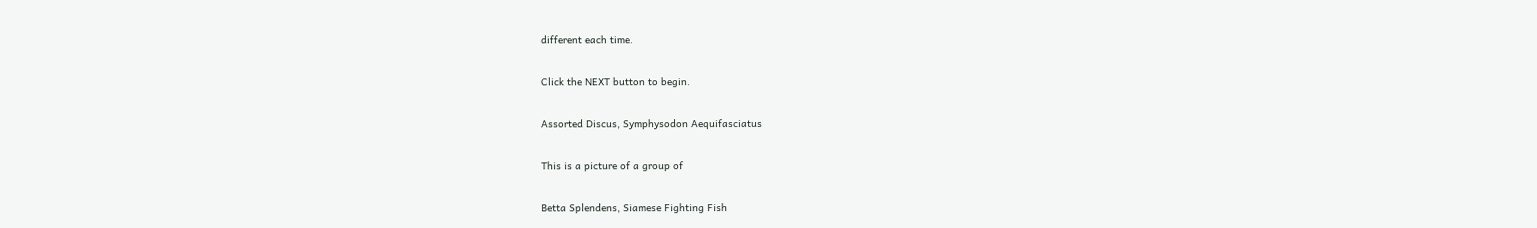different each time.

Click the NEXT button to begin.

Assorted Discus, Symphysodon Aequifasciatus

This is a picture of a group of

Betta Splendens, Siamese Fighting Fish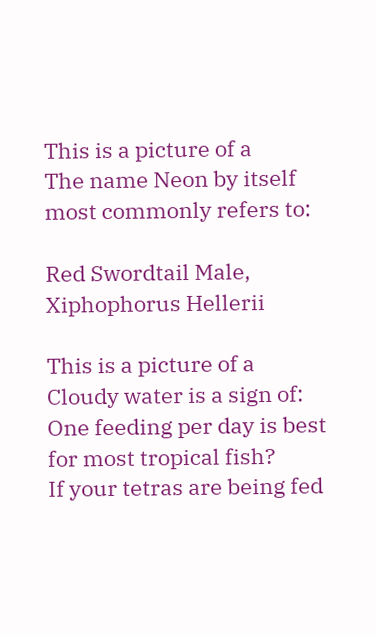This is a picture of a
The name Neon by itself most commonly refers to:

Red Swordtail Male, Xiphophorus Hellerii

This is a picture of a
Cloudy water is a sign of:
One feeding per day is best for most tropical fish?
If your tetras are being fed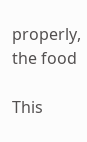properly, the food

This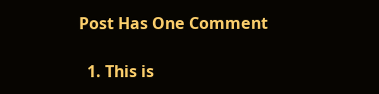Post Has One Comment

  1. This is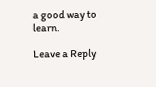a good way to learn.

Leave a Reply